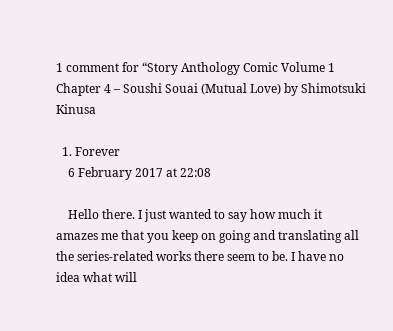1 comment for “Story Anthology Comic Volume 1 Chapter 4 – Soushi Souai (Mutual Love) by Shimotsuki Kinusa

  1. Forever
    6 February 2017 at 22:08

    Hello there. I just wanted to say how much it amazes me that you keep on going and translating all the series-related works there seem to be. I have no idea what will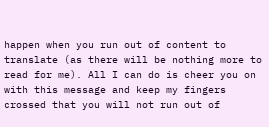happen when you run out of content to translate (as there will be nothing more to read for me). All I can do is cheer you on with this message and keep my fingers crossed that you will not run out of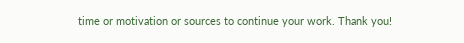time or motivation or sources to continue your work. Thank you!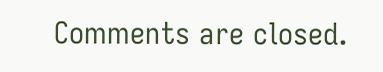Comments are closed.